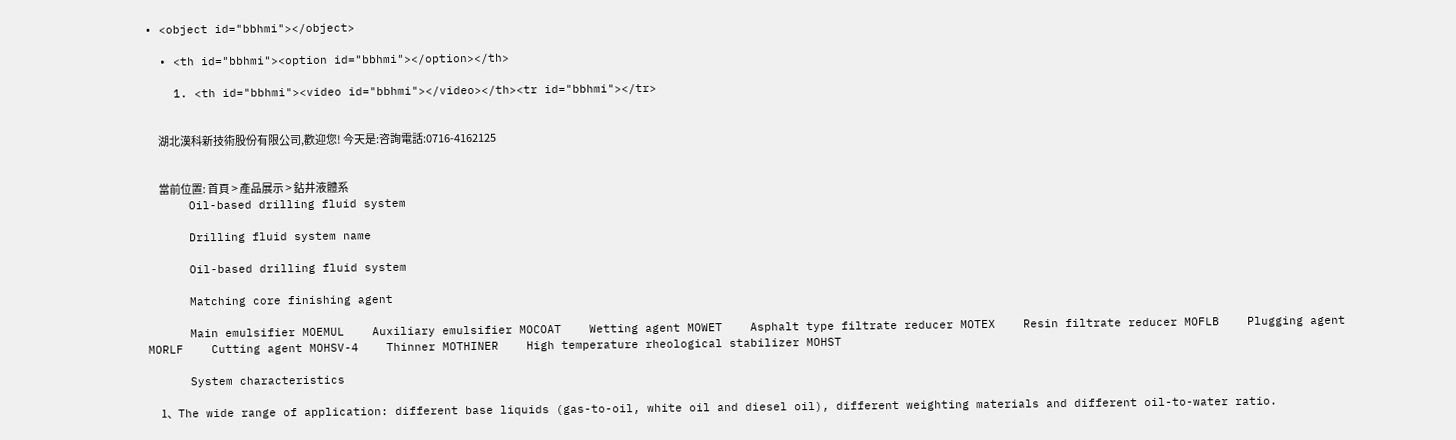• <object id="bbhmi"></object>

  • <th id="bbhmi"><option id="bbhmi"></option></th>

    1. <th id="bbhmi"><video id="bbhmi"></video></th><tr id="bbhmi"></tr>


      湖北漢科新技術股份有限公司,歡迎您! 今天是:咨詢電話:0716-4162125


      當前位置: 首頁 > 產品展示 > 鉆井液體系
      Oil-based drilling fluid system

      Drilling fluid system name

      Oil-based drilling fluid system

      Matching core finishing agent

      Main emulsifier MOEMUL    Auxiliary emulsifier MOCOAT    Wetting agent MOWET    Asphalt type filtrate reducer MOTEX    Resin filtrate reducer MOFLB    Plugging agent MORLF    Cutting agent MOHSV-4    Thinner MOTHINER    High temperature rheological stabilizer MOHST

      System characteristics

      1、The wide range of application: different base liquids (gas-to-oil, white oil and diesel oil), different weighting materials and different oil-to-water ratio.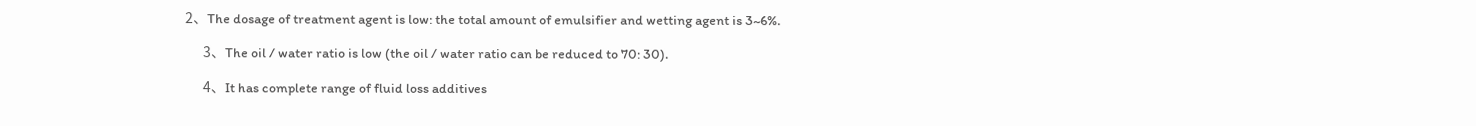2、The dosage of treatment agent is low: the total amount of emulsifier and wetting agent is 3~6%.

      3、The oil / water ratio is low (the oil / water ratio can be reduced to 70: 30).

      4、It has complete range of fluid loss additives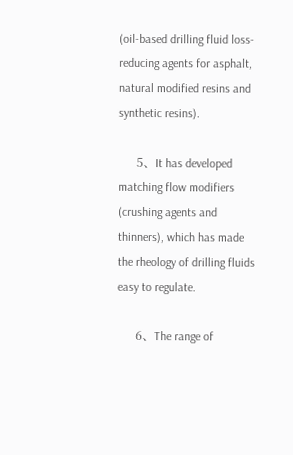(oil-based drilling fluid loss-reducing agents for asphalt, natural modified resins and synthetic resins).

      5、It has developed matching flow modifiers (crushing agents and thinners), which has made the rheology of drilling fluids easy to regulate.

      6、The range of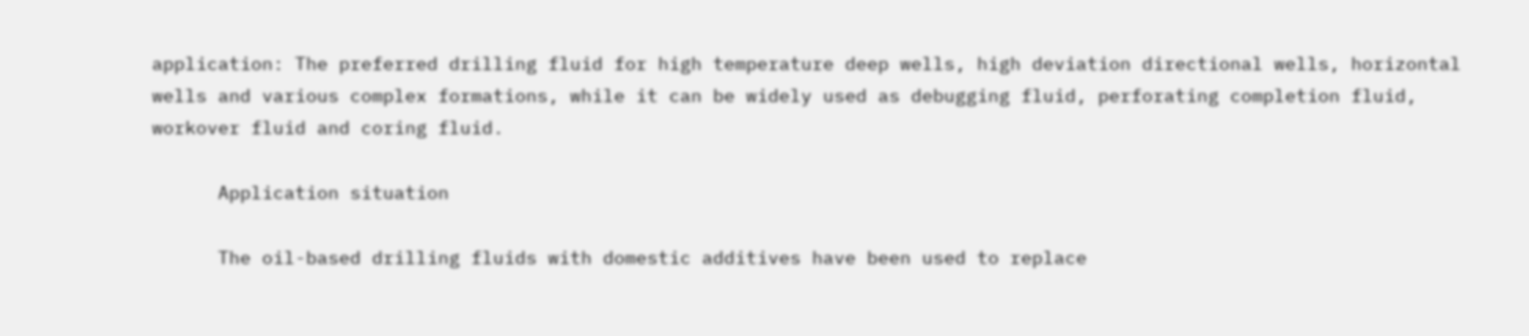application: The preferred drilling fluid for high temperature deep wells, high deviation directional wells, horizontal wells and various complex formations, while it can be widely used as debugging fluid, perforating completion fluid, workover fluid and coring fluid.

      Application situation

      The oil-based drilling fluids with domestic additives have been used to replace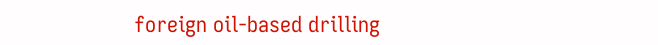foreign oil-based drilling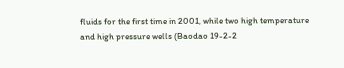fluids for the first time in 2001, while two high temperature and high pressure wells (Baodao 19-2-2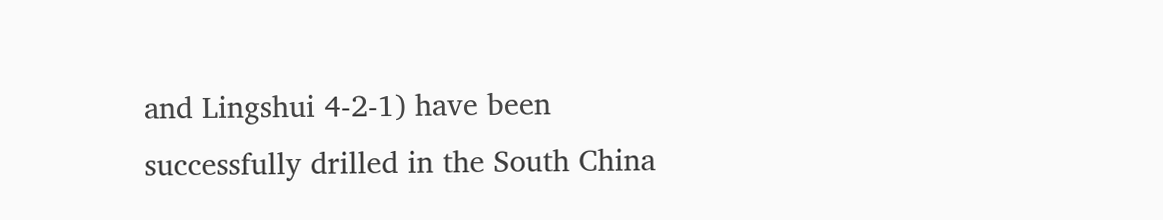and Lingshui 4-2-1) have been successfully drilled in the South China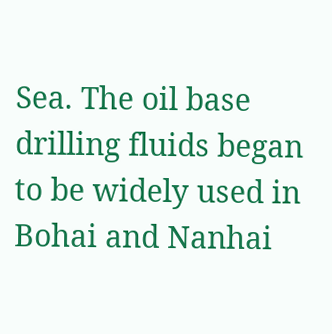Sea. The oil base drilling fluids began to be widely used in Bohai and Nanhai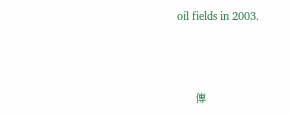oil fields in 2003.



      傳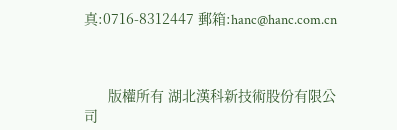真:0716-8312447 郵箱:hanc@hanc.com.cn



      版權所有 湖北漢科新技術股份有限公司